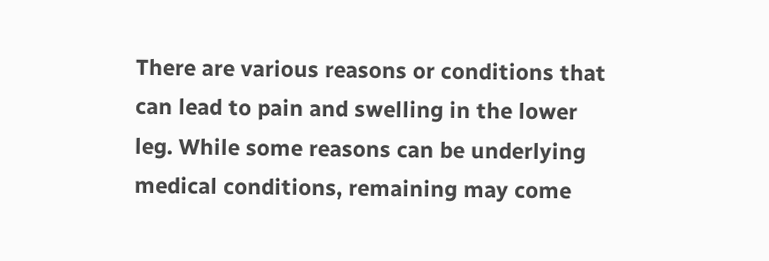There are various reasons or conditions that can lead to pain and swelling in the lower leg. While some reasons can be underlying medical conditions, remaining may come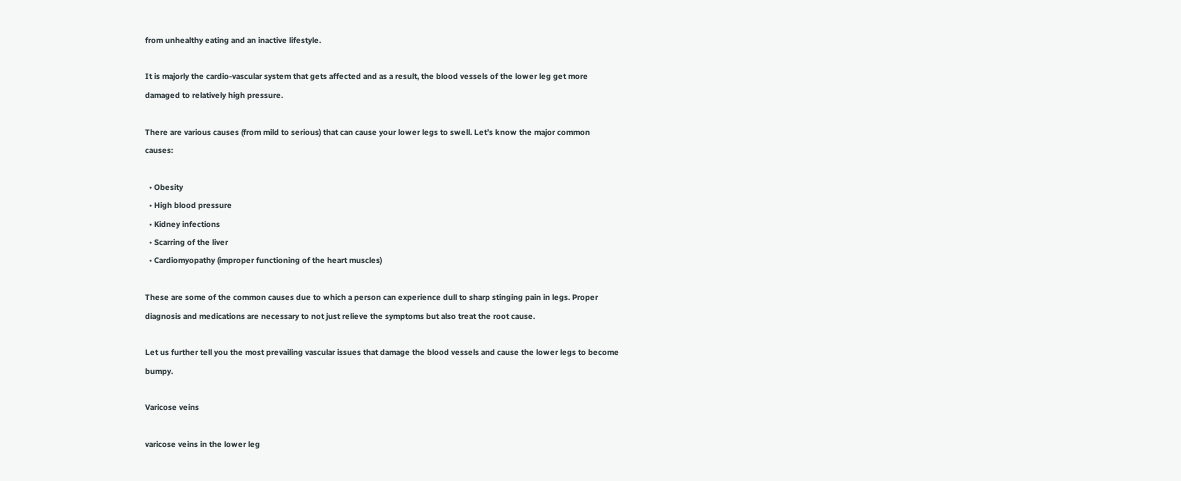from unhealthy eating and an inactive lifestyle.

It is majorly the cardio-vascular system that gets affected and as a result, the blood vessels of the lower leg get more damaged to relatively high pressure.

There are various causes (from mild to serious) that can cause your lower legs to swell. Let’s know the major common causes:

  • Obesity
  • High blood pressure
  • Kidney infections
  • Scarring of the liver
  • Cardiomyopathy (improper functioning of the heart muscles)

These are some of the common causes due to which a person can experience dull to sharp stinging pain in legs. Proper diagnosis and medications are necessary to not just relieve the symptoms but also treat the root cause.

Let us further tell you the most prevailing vascular issues that damage the blood vessels and cause the lower legs to become bumpy.

Varicose veins

varicose veins in the lower leg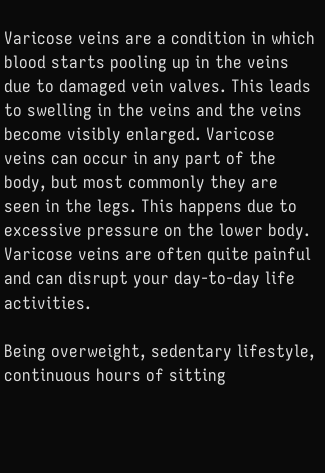Varicose veins are a condition in which blood starts pooling up in the veins due to damaged vein valves. This leads to swelling in the veins and the veins become visibly enlarged. Varicose veins can occur in any part of the body, but most commonly they are seen in the legs. This happens due to excessive pressure on the lower body. Varicose veins are often quite painful and can disrupt your day-to-day life activities.

Being overweight, sedentary lifestyle, continuous hours of sitting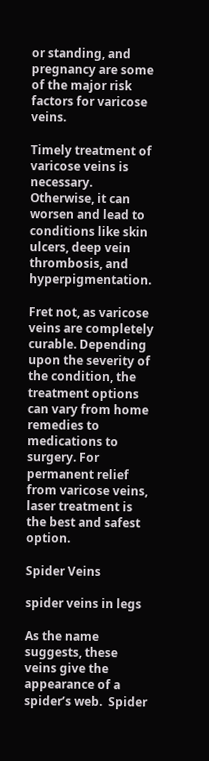or standing, and pregnancy are some of the major risk factors for varicose veins.

Timely treatment of varicose veins is necessary. Otherwise, it can worsen and lead to conditions like skin ulcers, deep vein thrombosis, and hyperpigmentation.

Fret not, as varicose veins are completely curable. Depending upon the severity of the condition, the treatment options can vary from home remedies to medications to surgery. For permanent relief from varicose veins, laser treatment is the best and safest option.

Spider Veins

spider veins in legs

As the name suggests, these veins give the appearance of a spider’s web.  Spider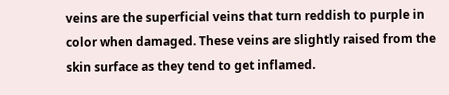veins are the superficial veins that turn reddish to purple in color when damaged. These veins are slightly raised from the skin surface as they tend to get inflamed.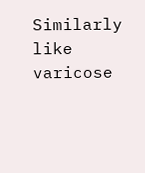Similarly like varicose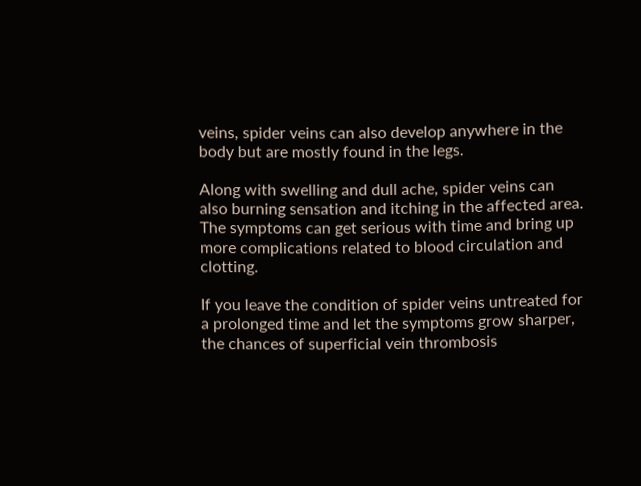veins, spider veins can also develop anywhere in the body but are mostly found in the legs.

Along with swelling and dull ache, spider veins can also burning sensation and itching in the affected area. The symptoms can get serious with time and bring up more complications related to blood circulation and clotting.

If you leave the condition of spider veins untreated for a prolonged time and let the symptoms grow sharper, the chances of superficial vein thrombosis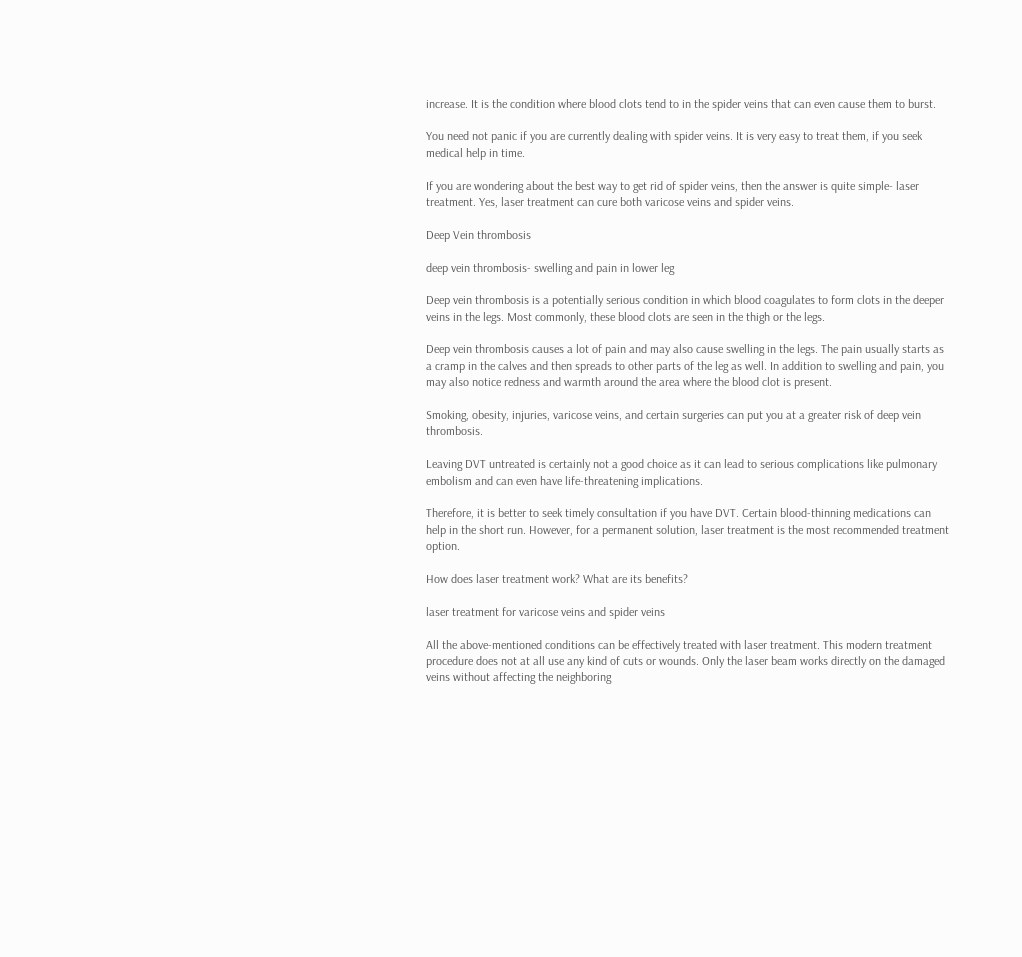increase. It is the condition where blood clots tend to in the spider veins that can even cause them to burst.

You need not panic if you are currently dealing with spider veins. It is very easy to treat them, if you seek medical help in time.

If you are wondering about the best way to get rid of spider veins, then the answer is quite simple- laser treatment. Yes, laser treatment can cure both varicose veins and spider veins.

Deep Vein thrombosis

deep vein thrombosis- swelling and pain in lower leg

Deep vein thrombosis is a potentially serious condition in which blood coagulates to form clots in the deeper veins in the legs. Most commonly, these blood clots are seen in the thigh or the legs.

Deep vein thrombosis causes a lot of pain and may also cause swelling in the legs. The pain usually starts as a cramp in the calves and then spreads to other parts of the leg as well. In addition to swelling and pain, you may also notice redness and warmth around the area where the blood clot is present.

Smoking, obesity, injuries, varicose veins, and certain surgeries can put you at a greater risk of deep vein thrombosis.

Leaving DVT untreated is certainly not a good choice as it can lead to serious complications like pulmonary embolism and can even have life-threatening implications.

Therefore, it is better to seek timely consultation if you have DVT. Certain blood-thinning medications can help in the short run. However, for a permanent solution, laser treatment is the most recommended treatment option.

How does laser treatment work? What are its benefits?

laser treatment for varicose veins and spider veins

All the above-mentioned conditions can be effectively treated with laser treatment. This modern treatment procedure does not at all use any kind of cuts or wounds. Only the laser beam works directly on the damaged veins without affecting the neighboring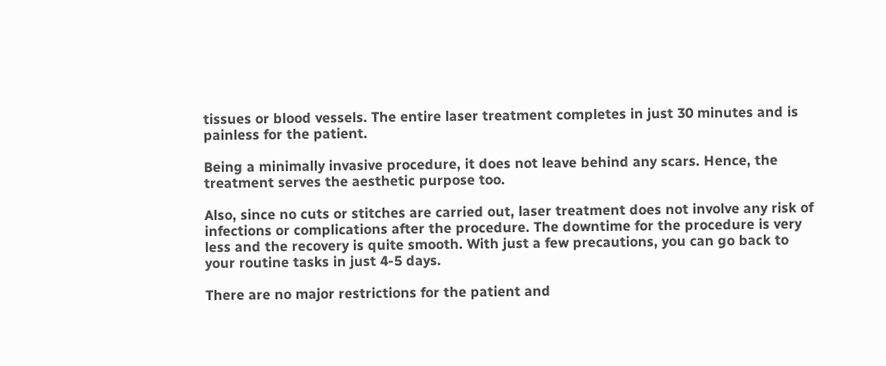tissues or blood vessels. The entire laser treatment completes in just 30 minutes and is painless for the patient.

Being a minimally invasive procedure, it does not leave behind any scars. Hence, the treatment serves the aesthetic purpose too.

Also, since no cuts or stitches are carried out, laser treatment does not involve any risk of infections or complications after the procedure. The downtime for the procedure is very less and the recovery is quite smooth. With just a few precautions, you can go back to your routine tasks in just 4-5 days.

There are no major restrictions for the patient and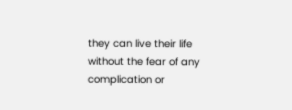they can live their life without the fear of any complication or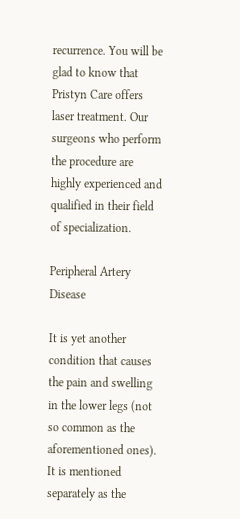recurrence. You will be glad to know that Pristyn Care offers laser treatment. Our surgeons who perform the procedure are highly experienced and qualified in their field of specialization.

Peripheral Artery Disease

It is yet another condition that causes the pain and swelling in the lower legs (not so common as the aforementioned ones). It is mentioned separately as the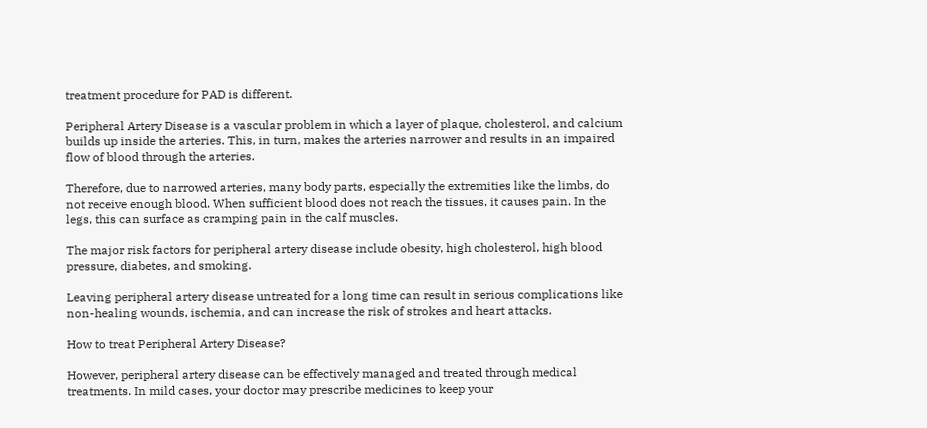treatment procedure for PAD is different.

Peripheral Artery Disease is a vascular problem in which a layer of plaque, cholesterol, and calcium builds up inside the arteries. This, in turn, makes the arteries narrower and results in an impaired flow of blood through the arteries.

Therefore, due to narrowed arteries, many body parts, especially the extremities like the limbs, do not receive enough blood. When sufficient blood does not reach the tissues, it causes pain. In the legs, this can surface as cramping pain in the calf muscles.

The major risk factors for peripheral artery disease include obesity, high cholesterol, high blood pressure, diabetes, and smoking.

Leaving peripheral artery disease untreated for a long time can result in serious complications like non-healing wounds, ischemia, and can increase the risk of strokes and heart attacks.

How to treat Peripheral Artery Disease?

However, peripheral artery disease can be effectively managed and treated through medical treatments. In mild cases, your doctor may prescribe medicines to keep your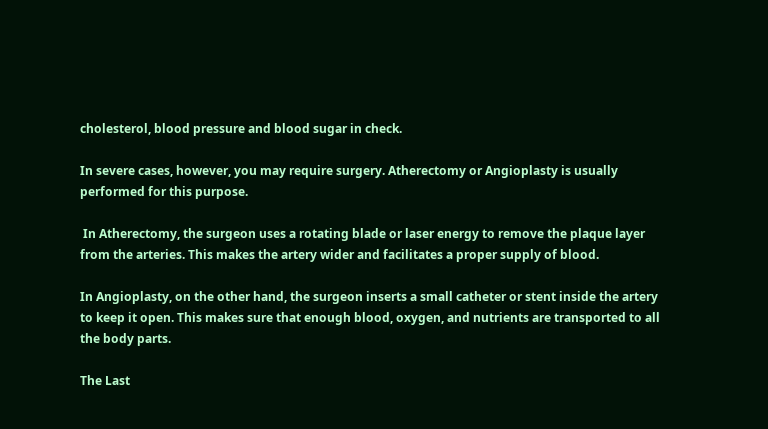cholesterol, blood pressure and blood sugar in check.

In severe cases, however, you may require surgery. Atherectomy or Angioplasty is usually performed for this purpose.

 In Atherectomy, the surgeon uses a rotating blade or laser energy to remove the plaque layer from the arteries. This makes the artery wider and facilitates a proper supply of blood.

In Angioplasty, on the other hand, the surgeon inserts a small catheter or stent inside the artery to keep it open. This makes sure that enough blood, oxygen, and nutrients are transported to all the body parts.

The Last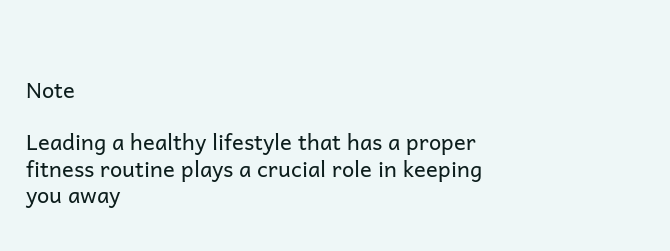Note

Leading a healthy lifestyle that has a proper fitness routine plays a crucial role in keeping you away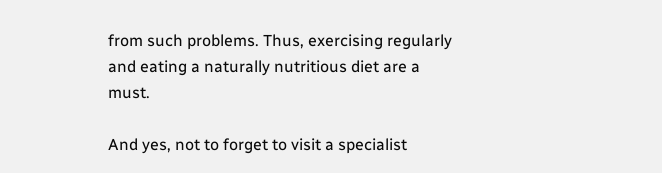from such problems. Thus, exercising regularly and eating a naturally nutritious diet are a must.

And yes, not to forget to visit a specialist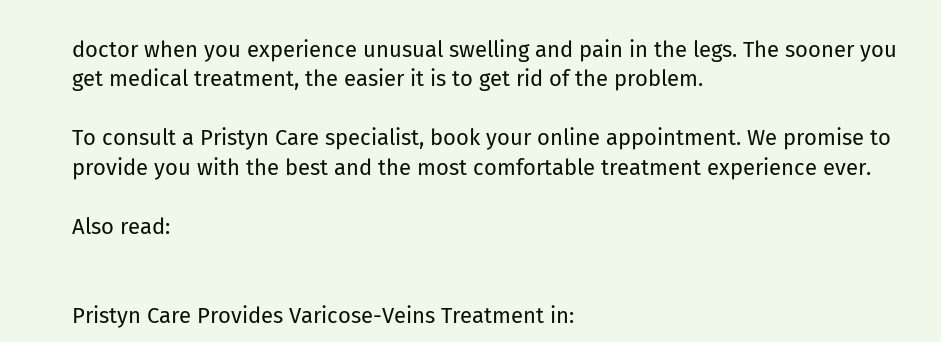doctor when you experience unusual swelling and pain in the legs. The sooner you get medical treatment, the easier it is to get rid of the problem.

To consult a Pristyn Care specialist, book your online appointment. We promise to provide you with the best and the most comfortable treatment experience ever.

Also read:


Pristyn Care Provides Varicose-Veins Treatment in: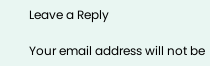Leave a Reply

Your email address will not be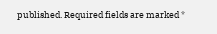published. Required fields are marked *